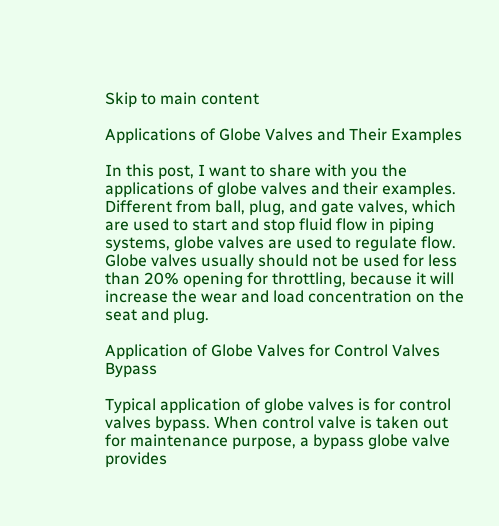Skip to main content

Applications of Globe Valves and Their Examples

In this post, I want to share with you the applications of globe valves and their examples. Different from ball, plug, and gate valves, which are used to start and stop fluid flow in piping systems, globe valves are used to regulate flow. Globe valves usually should not be used for less than 20% opening for throttling, because it will increase the wear and load concentration on the seat and plug.

Application of Globe Valves for Control Valves Bypass

Typical application of globe valves is for control valves bypass. When control valve is taken out for maintenance purpose, a bypass globe valve provides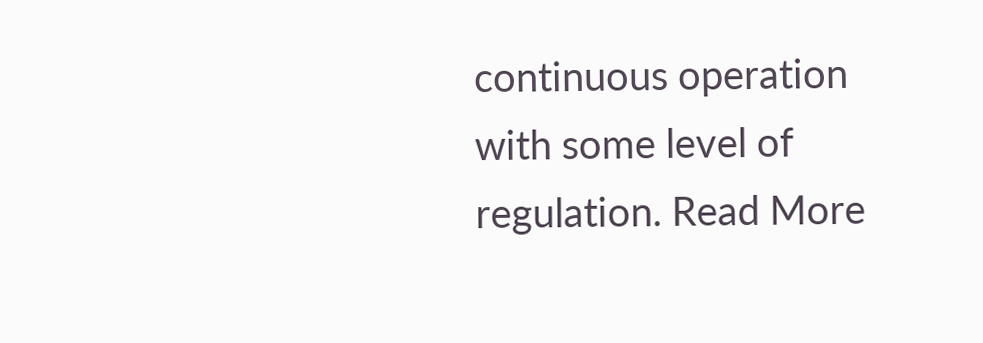continuous operation with some level of regulation. Read More